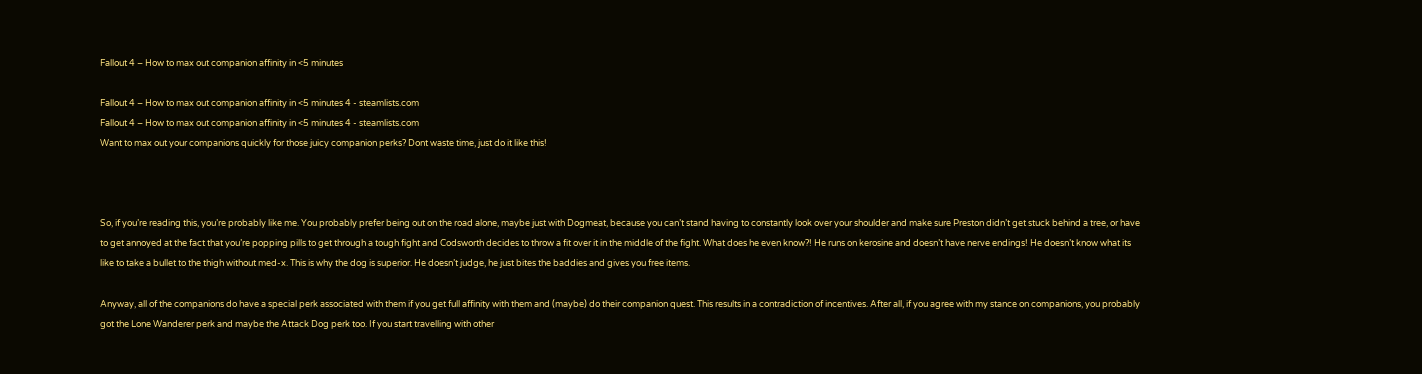Fallout 4 – How to max out companion affinity in <5 minutes

Fallout 4 – How to max out companion affinity in <5 minutes 4 - steamlists.com
Fallout 4 – How to max out companion affinity in <5 minutes 4 - steamlists.com
Want to max out your companions quickly for those juicy companion perks? Dont waste time, just do it like this!



So, if you’re reading this, you’re probably like me. You probably prefer being out on the road alone, maybe just with Dogmeat, because you can’t stand having to constantly look over your shoulder and make sure Preston didn’t get stuck behind a tree, or have to get annoyed at the fact that you’re popping pills to get through a tough fight and Codsworth decides to throw a fit over it in the middle of the fight. What does he even know?! He runs on kerosine and doesn’t have nerve endings! He doesn’t know what its like to take a bullet to the thigh without med-x. This is why the dog is superior. He doesn’t judge, he just bites the baddies and gives you free items.

Anyway, all of the companions do have a special perk associated with them if you get full affinity with them and (maybe) do their companion quest. This results in a contradiction of incentives. After all, if you agree with my stance on companions, you probably got the Lone Wanderer perk and maybe the Attack Dog perk too. If you start travelling with other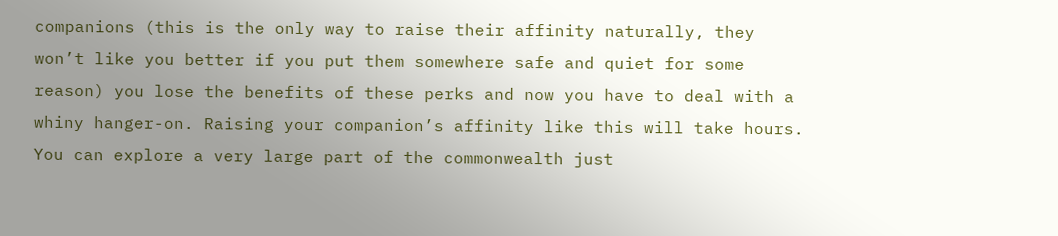companions (this is the only way to raise their affinity naturally, they won’t like you better if you put them somewhere safe and quiet for some reason) you lose the benefits of these perks and now you have to deal with a whiny hanger-on. Raising your companion’s affinity like this will take hours. You can explore a very large part of the commonwealth just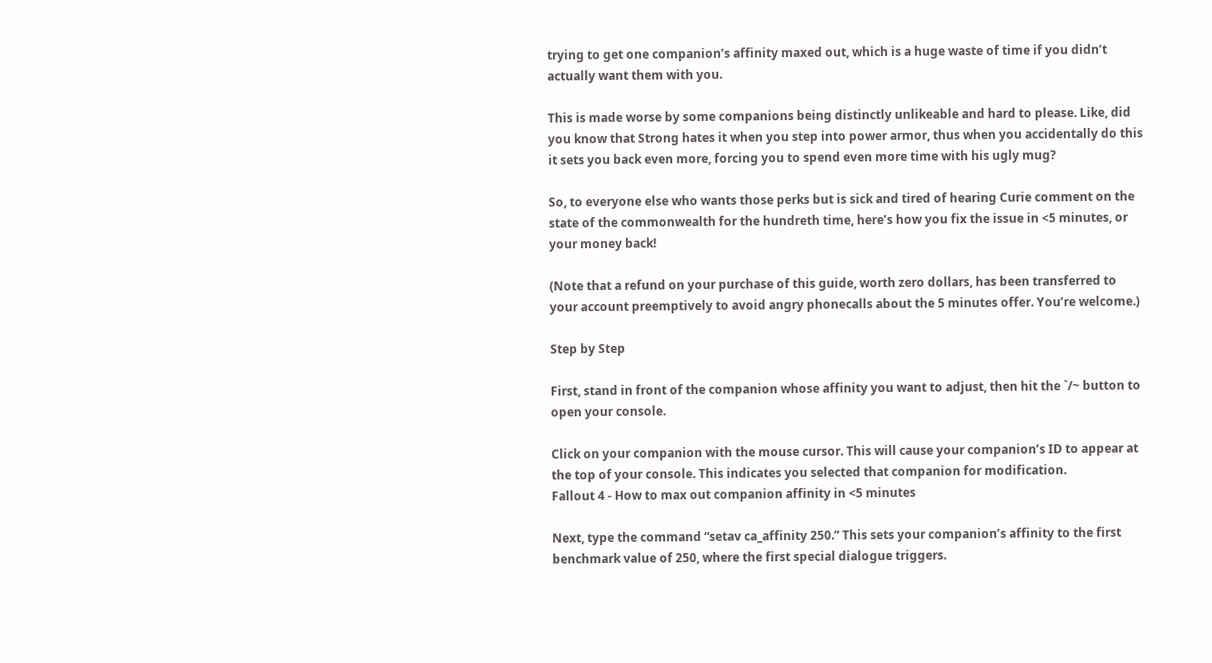trying to get one companion’s affinity maxed out, which is a huge waste of time if you didn’t actually want them with you.

This is made worse by some companions being distinctly unlikeable and hard to please. Like, did you know that Strong hates it when you step into power armor, thus when you accidentally do this it sets you back even more, forcing you to spend even more time with his ugly mug?

So, to everyone else who wants those perks but is sick and tired of hearing Curie comment on the state of the commonwealth for the hundreth time, here’s how you fix the issue in <5 minutes, or your money back!

(Note that a refund on your purchase of this guide, worth zero dollars, has been transferred to your account preemptively to avoid angry phonecalls about the 5 minutes offer. You’re welcome.)

Step by Step

First, stand in front of the companion whose affinity you want to adjust, then hit the `/~ button to open your console.

Click on your companion with the mouse cursor. This will cause your companion’s ID to appear at the top of your console. This indicates you selected that companion for modification.
Fallout 4 - How to max out companion affinity in <5 minutes

Next, type the command “setav ca_affinity 250.” This sets your companion’s affinity to the first benchmark value of 250, where the first special dialogue triggers.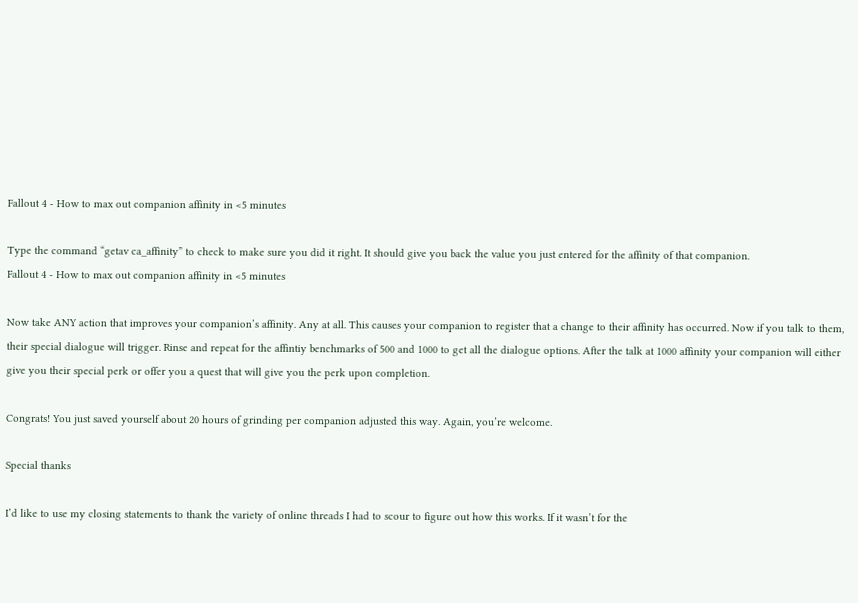Fallout 4 - How to max out companion affinity in <5 minutes

Type the command “getav ca_affinity” to check to make sure you did it right. It should give you back the value you just entered for the affinity of that companion.
Fallout 4 - How to max out companion affinity in <5 minutes

Now take ANY action that improves your companion’s affinity. Any at all. This causes your companion to register that a change to their affinity has occurred. Now if you talk to them, their special dialogue will trigger. Rinse and repeat for the affintiy benchmarks of 500 and 1000 to get all the dialogue options. After the talk at 1000 affinity your companion will either give you their special perk or offer you a quest that will give you the perk upon completion.

Congrats! You just saved yourself about 20 hours of grinding per companion adjusted this way. Again, you’re welcome.

Special thanks

I’d like to use my closing statements to thank the variety of online threads I had to scour to figure out how this works. If it wasn’t for the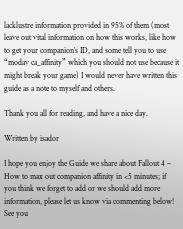lacklustre information provided in 95% of them (most leave out vital information on how this works, like how to get your companion’s ID, and some tell you to use “modav ca_affinity” which you should not use because it might break your game) I would never have written this guide as a note to myself and others.

Thank you all for reading, and have a nice day.

Written by isador

I hope you enjoy the Guide we share about Fallout 4 – How to max out companion affinity in <5 minutes; if you think we forget to add or we should add more information, please let us know via commenting below! See you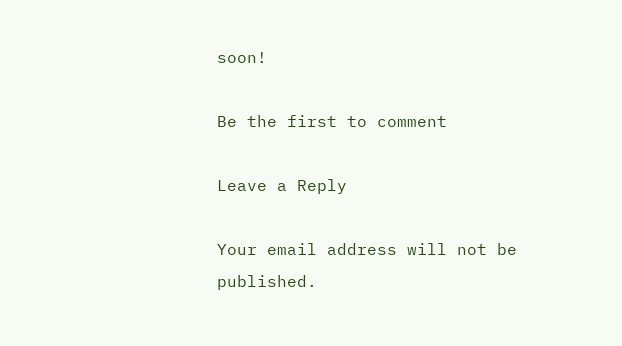soon!

Be the first to comment

Leave a Reply

Your email address will not be published.